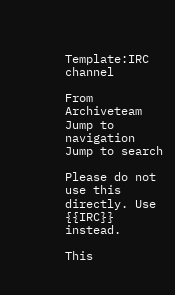Template:IRC channel

From Archiveteam
Jump to navigation Jump to search

Please do not use this directly. Use {{IRC}} instead.

This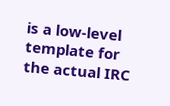is a low-level template for the actual IRC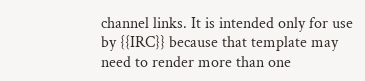channel links. It is intended only for use by {{IRC}} because that template may need to render more than one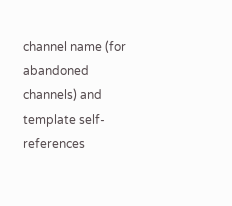channel name (for abandoned channels) and template self-references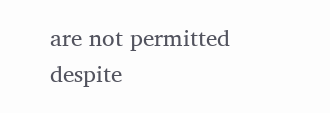are not permitted despite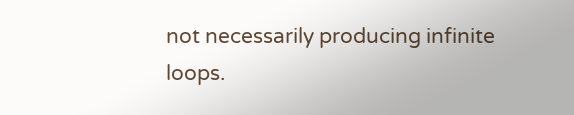not necessarily producing infinite loops.